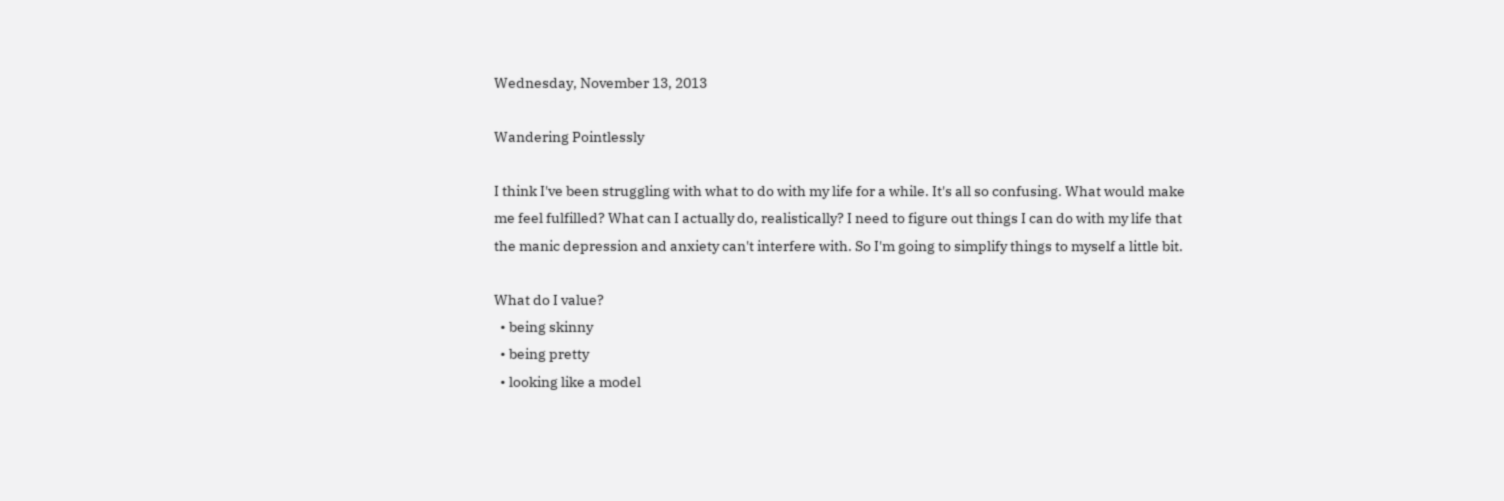Wednesday, November 13, 2013

Wandering Pointlessly

I think I've been struggling with what to do with my life for a while. It's all so confusing. What would make me feel fulfilled? What can I actually do, realistically? I need to figure out things I can do with my life that the manic depression and anxiety can't interfere with. So I'm going to simplify things to myself a little bit.

What do I value?
  • being skinny
  • being pretty
  • looking like a model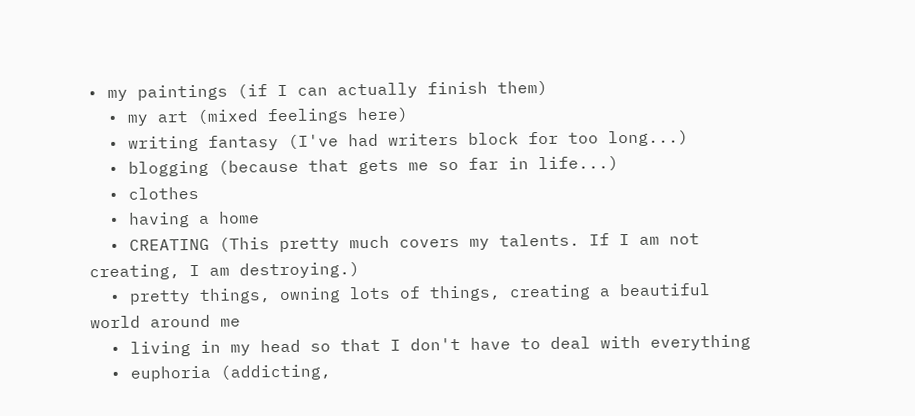• my paintings (if I can actually finish them)
  • my art (mixed feelings here)
  • writing fantasy (I've had writers block for too long...)
  • blogging (because that gets me so far in life...)
  • clothes
  • having a home
  • CREATING (This pretty much covers my talents. If I am not creating, I am destroying.)
  • pretty things, owning lots of things, creating a beautiful world around me
  • living in my head so that I don't have to deal with everything
  • euphoria (addicting,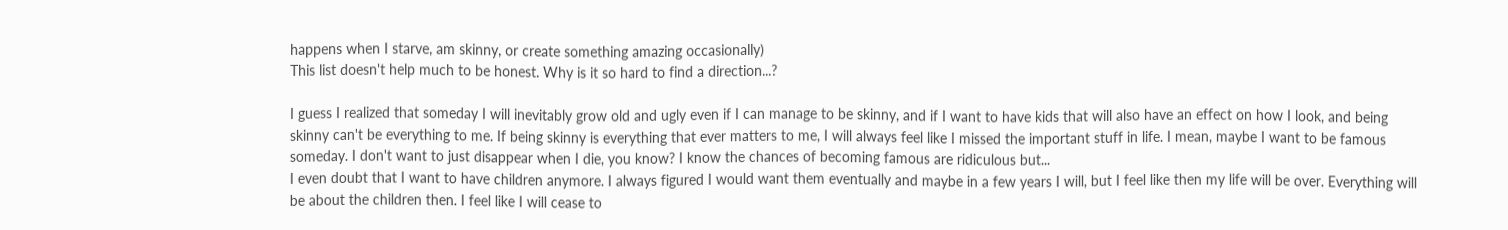happens when I starve, am skinny, or create something amazing occasionally)
This list doesn't help much to be honest. Why is it so hard to find a direction...?

I guess I realized that someday I will inevitably grow old and ugly even if I can manage to be skinny, and if I want to have kids that will also have an effect on how I look, and being skinny can't be everything to me. If being skinny is everything that ever matters to me, I will always feel like I missed the important stuff in life. I mean, maybe I want to be famous someday. I don't want to just disappear when I die, you know? I know the chances of becoming famous are ridiculous but...
I even doubt that I want to have children anymore. I always figured I would want them eventually and maybe in a few years I will, but I feel like then my life will be over. Everything will be about the children then. I feel like I will cease to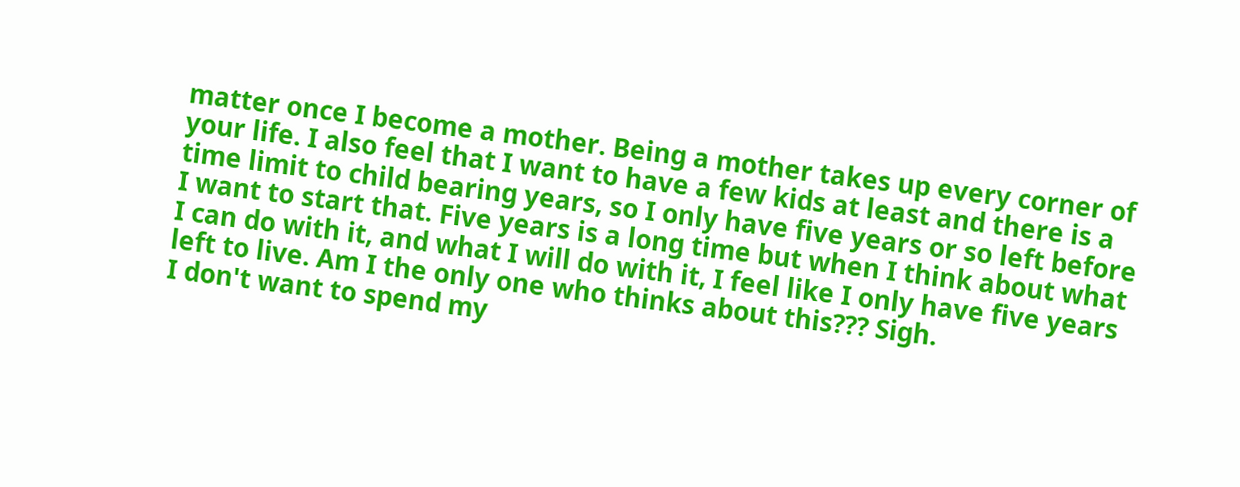matter once I become a mother. Being a mother takes up every corner of your life. I also feel that I want to have a few kids at least and there is a time limit to child bearing years, so I only have five years or so left before I want to start that. Five years is a long time but when I think about what I can do with it, and what I will do with it, I feel like I only have five years left to live. Am I the only one who thinks about this??? Sigh.
I don't want to spend my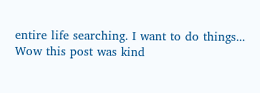entire life searching. I want to do things...
Wow this post was kind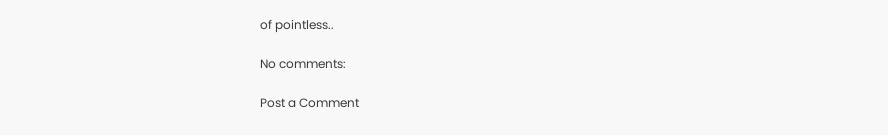of pointless..

No comments:

Post a Comment